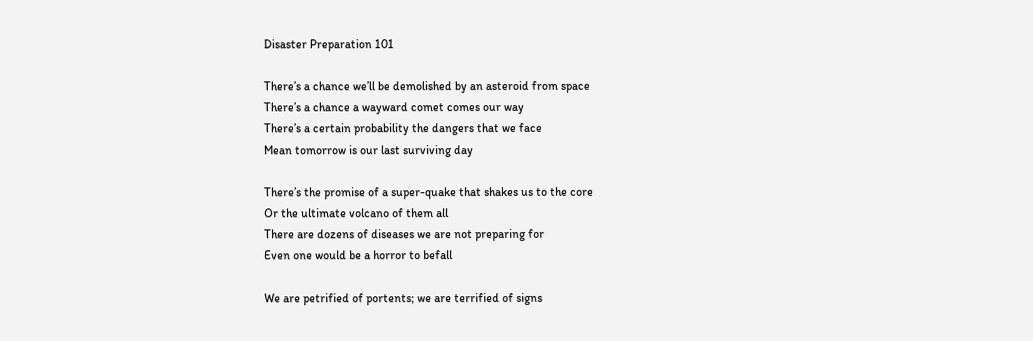Disaster Preparation 101

There’s a chance we’ll be demolished by an asteroid from space
There’s a chance a wayward comet comes our way
There’s a certain probability the dangers that we face
Mean tomorrow is our last surviving day

There’s the promise of a super-quake that shakes us to the core
Or the ultimate volcano of them all
There are dozens of diseases we are not preparing for
Even one would be a horror to befall

We are petrified of portents; we are terrified of signs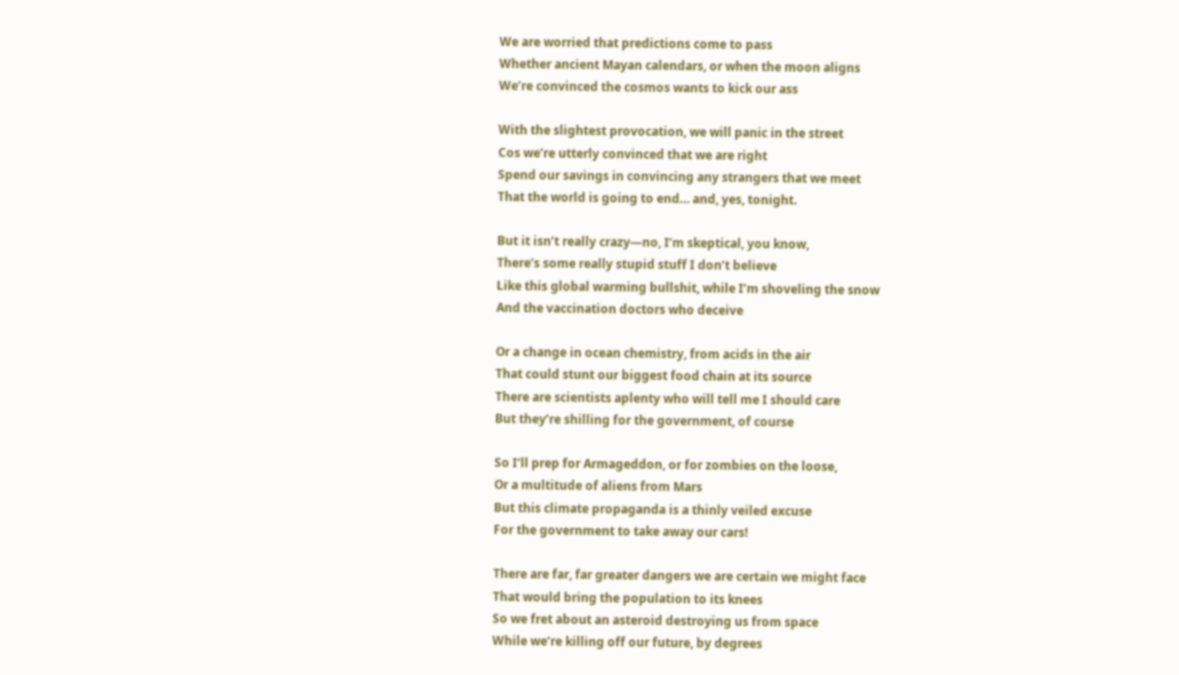We are worried that predictions come to pass
Whether ancient Mayan calendars, or when the moon aligns
We’re convinced the cosmos wants to kick our ass

With the slightest provocation, we will panic in the street
Cos we’re utterly convinced that we are right
Spend our savings in convincing any strangers that we meet
That the world is going to end… and, yes, tonight.

But it isn’t really crazy—no, I’m skeptical, you know,
There’s some really stupid stuff I don’t believe
Like this global warming bullshit, while I’m shoveling the snow
And the vaccination doctors who deceive

Or a change in ocean chemistry, from acids in the air
That could stunt our biggest food chain at its source
There are scientists aplenty who will tell me I should care
But they’re shilling for the government, of course

So I’ll prep for Armageddon, or for zombies on the loose,
Or a multitude of aliens from Mars
But this climate propaganda is a thinly veiled excuse
For the government to take away our cars!

There are far, far greater dangers we are certain we might face
That would bring the population to its knees
So we fret about an asteroid destroying us from space
While we’re killing off our future, by degrees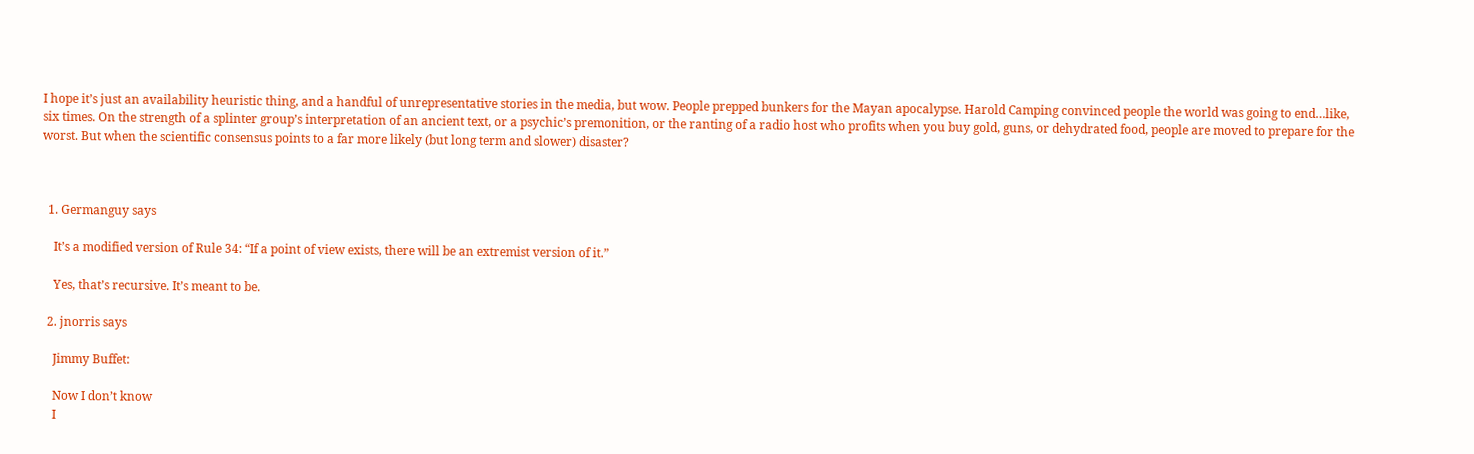I hope it’s just an availability heuristic thing, and a handful of unrepresentative stories in the media, but wow. People prepped bunkers for the Mayan apocalypse. Harold Camping convinced people the world was going to end…like, six times. On the strength of a splinter group’s interpretation of an ancient text, or a psychic’s premonition, or the ranting of a radio host who profits when you buy gold, guns, or dehydrated food, people are moved to prepare for the worst. But when the scientific consensus points to a far more likely (but long term and slower) disaster?



  1. Germanguy says

    It’s a modified version of Rule 34: “If a point of view exists, there will be an extremist version of it.”

    Yes, that’s recursive. It’s meant to be.

  2. jnorris says

    Jimmy Buffet:

    Now I don’t know
    I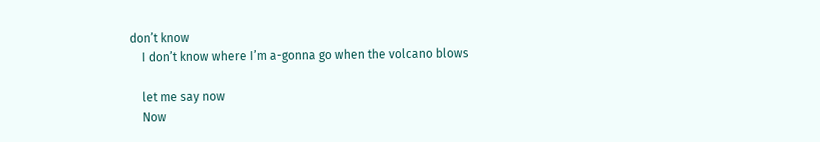don’t know
    I don’t know where I’m a-gonna go when the volcano blows

    let me say now
    Now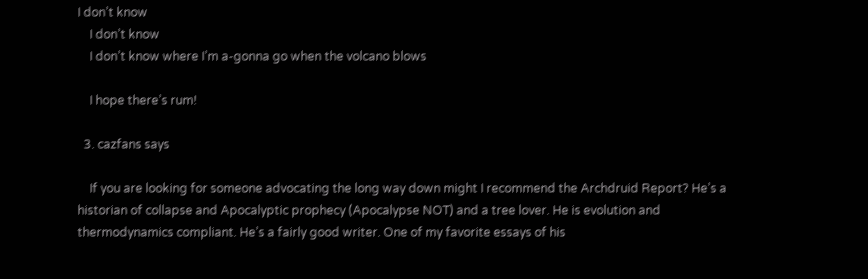I don’t know
    I don’t know
    I don’t know where I’m a-gonna go when the volcano blows

    I hope there’s rum!

  3. cazfans says

    If you are looking for someone advocating the long way down might I recommend the Archdruid Report? He’s a historian of collapse and Apocalyptic prophecy (Apocalypse NOT) and a tree lover. He is evolution and thermodynamics compliant. He’s a fairly good writer. One of my favorite essays of his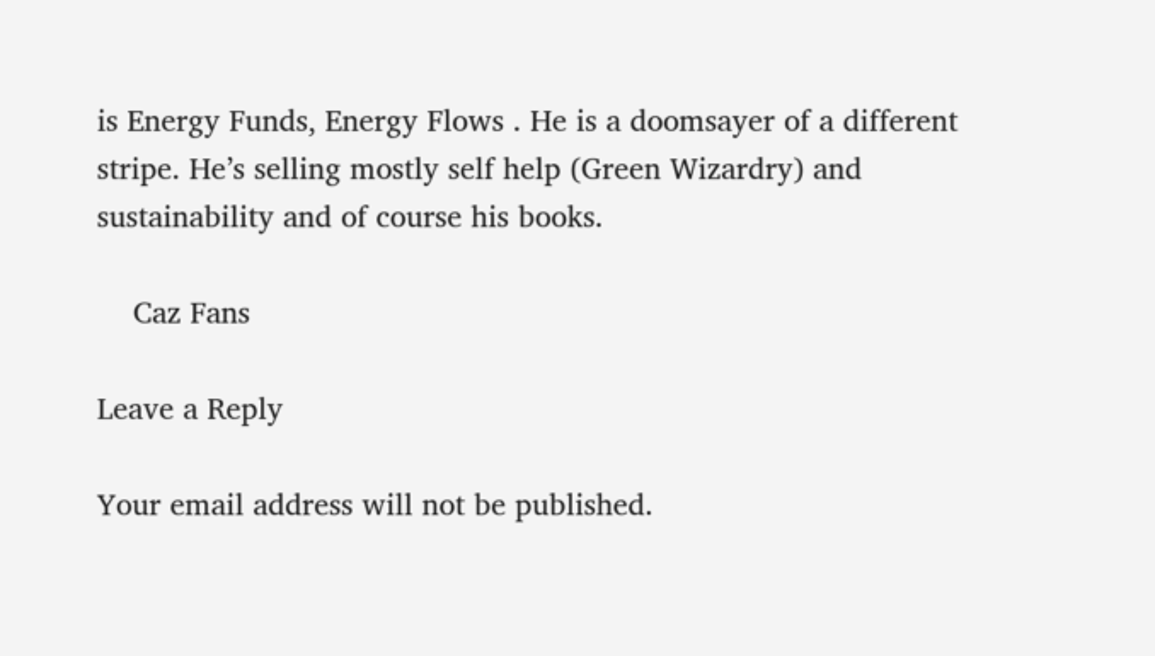is Energy Funds, Energy Flows . He is a doomsayer of a different stripe. He’s selling mostly self help (Green Wizardry) and sustainability and of course his books.

    Caz Fans

Leave a Reply

Your email address will not be published.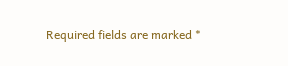Required fields are marked *